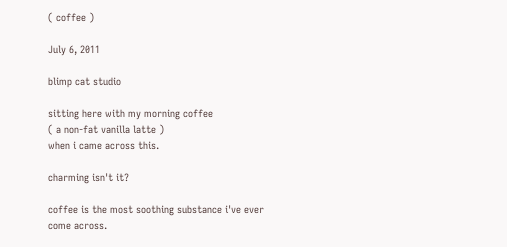( coffee )

July 6, 2011

blimp cat studio

sitting here with my morning coffee
( a non-fat vanilla latte )
when i came across this.

charming isn't it?

coffee is the most soothing substance i've ever come across.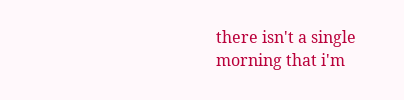there isn't a single morning that i'm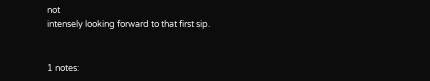not
intensely looking forward to that first sip.


1 notes: